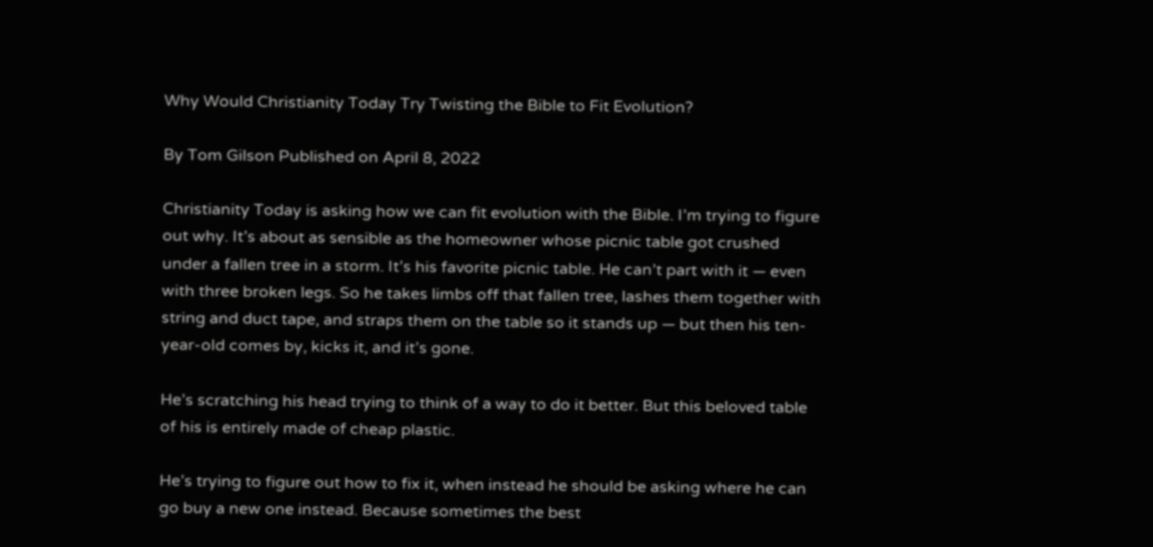Why Would Christianity Today Try Twisting the Bible to Fit Evolution?

By Tom Gilson Published on April 8, 2022

Christianity Today is asking how we can fit evolution with the Bible. I’m trying to figure out why. It’s about as sensible as the homeowner whose picnic table got crushed under a fallen tree in a storm. It’s his favorite picnic table. He can’t part with it — even with three broken legs. So he takes limbs off that fallen tree, lashes them together with string and duct tape, and straps them on the table so it stands up — but then his ten-year-old comes by, kicks it, and it’s gone.

He’s scratching his head trying to think of a way to do it better. But this beloved table of his is entirely made of cheap plastic.

He’s trying to figure out how to fix it, when instead he should be asking where he can go buy a new one instead. Because sometimes the best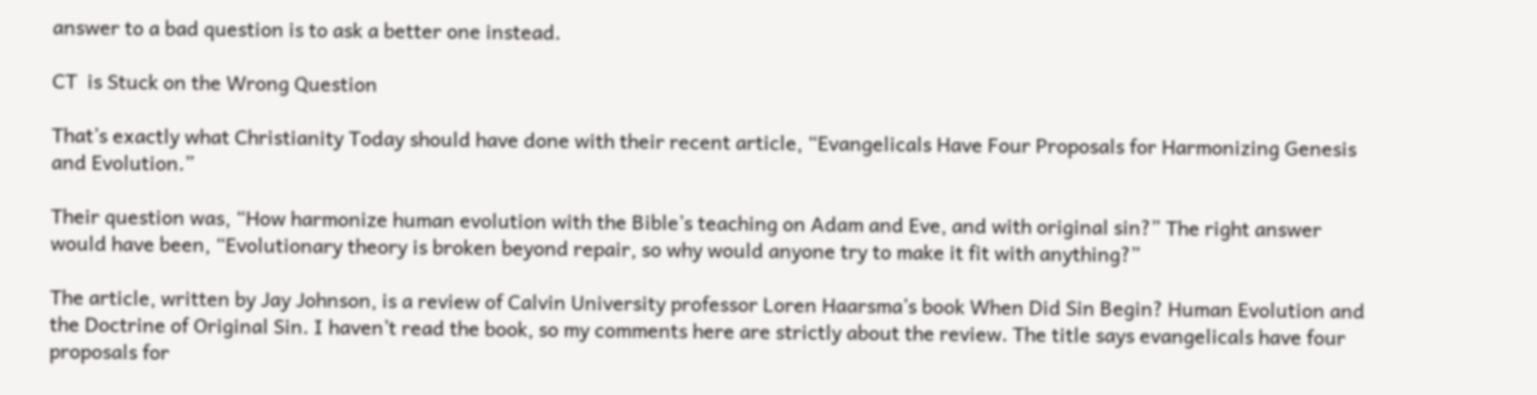answer to a bad question is to ask a better one instead.

CT  is Stuck on the Wrong Question

That’s exactly what Christianity Today should have done with their recent article, “Evangelicals Have Four Proposals for Harmonizing Genesis and Evolution.”

Their question was, “How harmonize human evolution with the Bible’s teaching on Adam and Eve, and with original sin?” The right answer would have been, “Evolutionary theory is broken beyond repair, so why would anyone try to make it fit with anything?”

The article, written by Jay Johnson, is a review of Calvin University professor Loren Haarsma’s book When Did Sin Begin? Human Evolution and the Doctrine of Original Sin. I haven’t read the book, so my comments here are strictly about the review. The title says evangelicals have four proposals for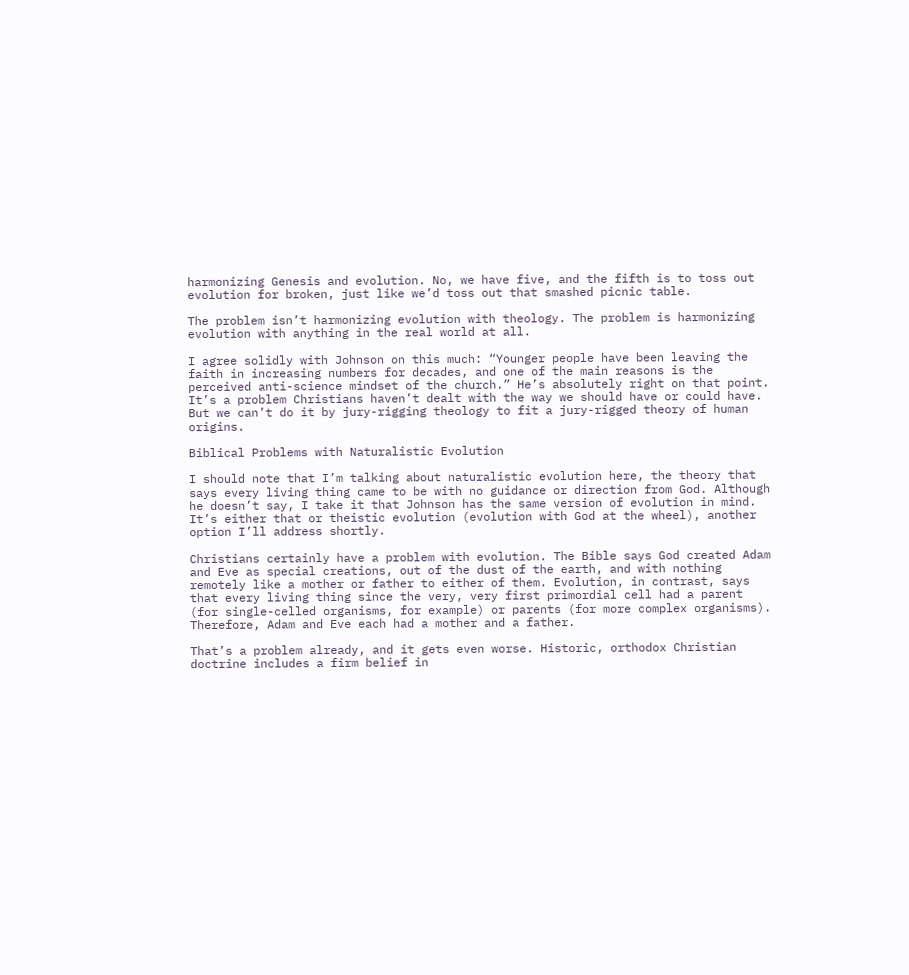harmonizing Genesis and evolution. No, we have five, and the fifth is to toss out evolution for broken, just like we’d toss out that smashed picnic table.

The problem isn’t harmonizing evolution with theology. The problem is harmonizing evolution with anything in the real world at all.

I agree solidly with Johnson on this much: “Younger people have been leaving the faith in increasing numbers for decades, and one of the main reasons is the perceived anti-science mindset of the church.” He’s absolutely right on that point. It’s a problem Christians haven’t dealt with the way we should have or could have. But we can’t do it by jury-rigging theology to fit a jury-rigged theory of human origins.

Biblical Problems with Naturalistic Evolution

I should note that I’m talking about naturalistic evolution here, the theory that says every living thing came to be with no guidance or direction from God. Although he doesn’t say, I take it that Johnson has the same version of evolution in mind. It’s either that or theistic evolution (evolution with God at the wheel), another option I’ll address shortly.

Christians certainly have a problem with evolution. The Bible says God created Adam and Eve as special creations, out of the dust of the earth, and with nothing remotely like a mother or father to either of them. Evolution, in contrast, says that every living thing since the very, very first primordial cell had a parent (for single-celled organisms, for example) or parents (for more complex organisms). Therefore, Adam and Eve each had a mother and a father.

That’s a problem already, and it gets even worse. Historic, orthodox Christian doctrine includes a firm belief in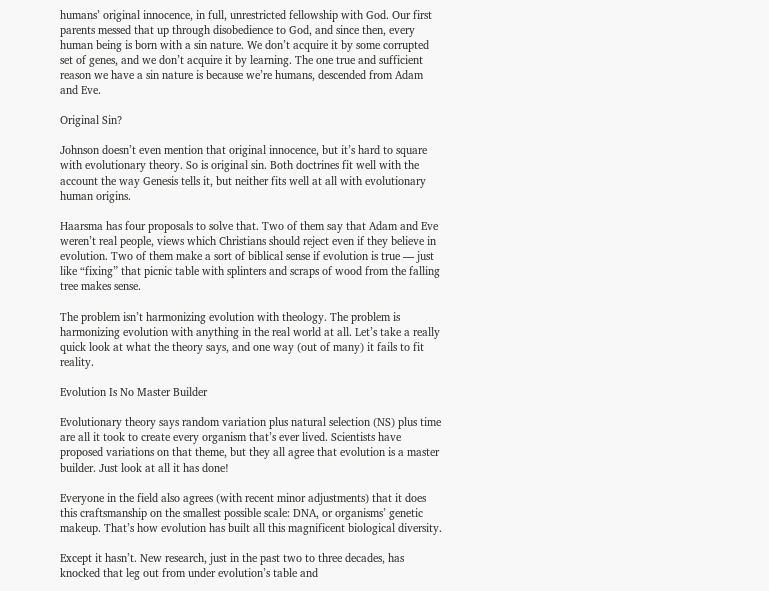humans’ original innocence, in full, unrestricted fellowship with God. Our first parents messed that up through disobedience to God, and since then, every human being is born with a sin nature. We don’t acquire it by some corrupted set of genes, and we don’t acquire it by learning. The one true and sufficient reason we have a sin nature is because we’re humans, descended from Adam and Eve.

Original Sin?

Johnson doesn’t even mention that original innocence, but it’s hard to square with evolutionary theory. So is original sin. Both doctrines fit well with the account the way Genesis tells it, but neither fits well at all with evolutionary human origins.

Haarsma has four proposals to solve that. Two of them say that Adam and Eve weren’t real people, views which Christians should reject even if they believe in evolution. Two of them make a sort of biblical sense if evolution is true — just like “fixing” that picnic table with splinters and scraps of wood from the falling tree makes sense.

The problem isn’t harmonizing evolution with theology. The problem is harmonizing evolution with anything in the real world at all. Let’s take a really quick look at what the theory says, and one way (out of many) it fails to fit reality.

Evolution Is No Master Builder

Evolutionary theory says random variation plus natural selection (NS) plus time are all it took to create every organism that’s ever lived. Scientists have proposed variations on that theme, but they all agree that evolution is a master builder. Just look at all it has done!

Everyone in the field also agrees (with recent minor adjustments) that it does this craftsmanship on the smallest possible scale: DNA, or organisms’ genetic makeup. That’s how evolution has built all this magnificent biological diversity.

Except it hasn’t. New research, just in the past two to three decades, has knocked that leg out from under evolution’s table and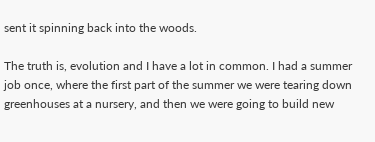sent it spinning back into the woods.

The truth is, evolution and I have a lot in common. I had a summer job once, where the first part of the summer we were tearing down greenhouses at a nursery, and then we were going to build new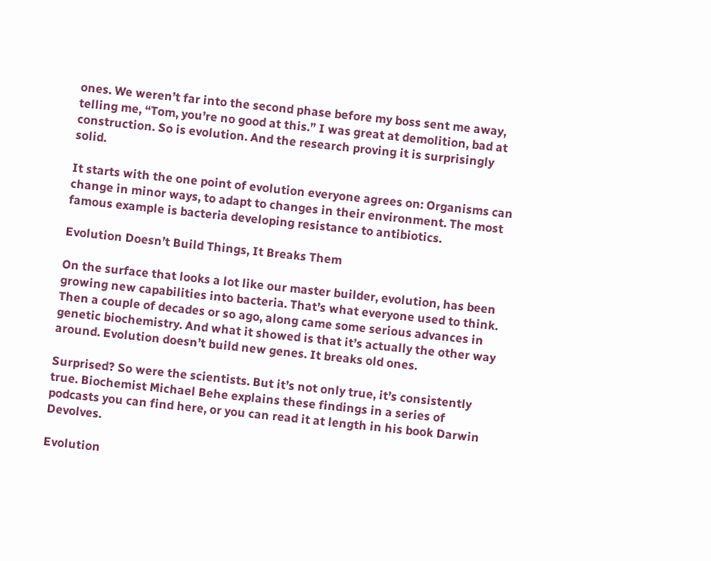ones. We weren’t far into the second phase before my boss sent me away, telling me, “Tom, you’re no good at this.” I was great at demolition, bad at construction. So is evolution. And the research proving it is surprisingly solid.

It starts with the one point of evolution everyone agrees on: Organisms can change in minor ways, to adapt to changes in their environment. The most famous example is bacteria developing resistance to antibiotics.

Evolution Doesn’t Build Things, It Breaks Them

On the surface that looks a lot like our master builder, evolution, has been growing new capabilities into bacteria. That’s what everyone used to think. Then a couple of decades or so ago, along came some serious advances in genetic biochemistry. And what it showed is that it’s actually the other way around. Evolution doesn’t build new genes. It breaks old ones.

Surprised? So were the scientists. But it’s not only true, it’s consistently true. Biochemist Michael Behe explains these findings in a series of podcasts you can find here, or you can read it at length in his book Darwin Devolves.

Evolution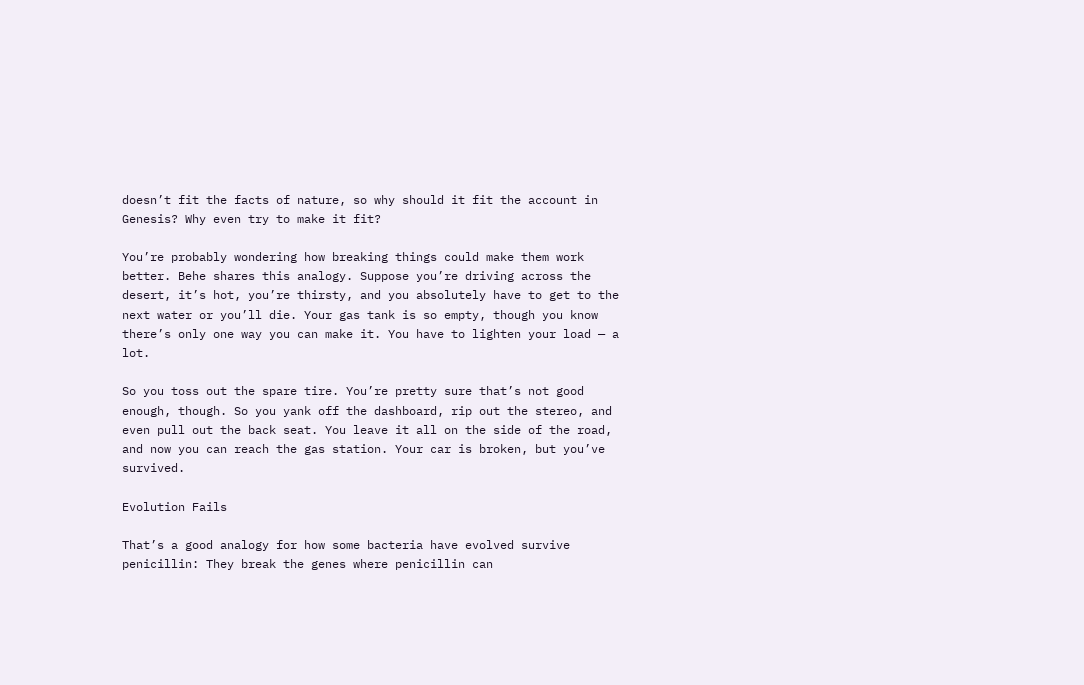doesn’t fit the facts of nature, so why should it fit the account in Genesis? Why even try to make it fit?

You’re probably wondering how breaking things could make them work better. Behe shares this analogy. Suppose you’re driving across the desert, it’s hot, you’re thirsty, and you absolutely have to get to the next water or you’ll die. Your gas tank is so empty, though you know there’s only one way you can make it. You have to lighten your load — a lot.

So you toss out the spare tire. You’re pretty sure that’s not good enough, though. So you yank off the dashboard, rip out the stereo, and even pull out the back seat. You leave it all on the side of the road, and now you can reach the gas station. Your car is broken, but you’ve survived.

Evolution Fails

That’s a good analogy for how some bacteria have evolved survive penicillin: They break the genes where penicillin can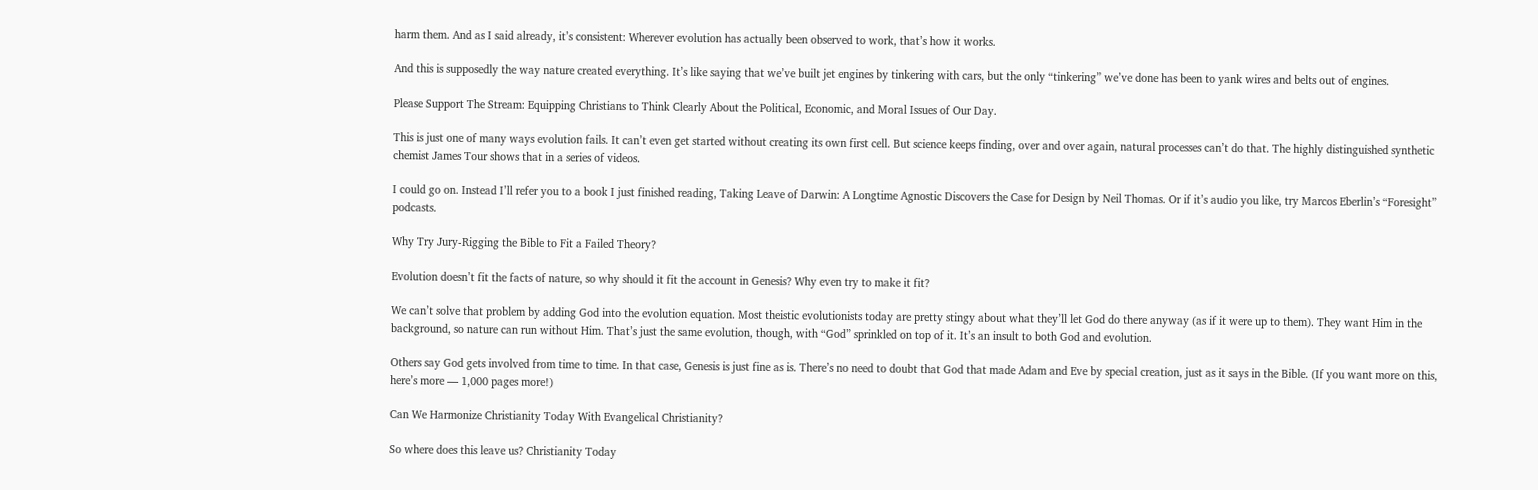harm them. And as I said already, it’s consistent: Wherever evolution has actually been observed to work, that’s how it works.

And this is supposedly the way nature created everything. It’s like saying that we’ve built jet engines by tinkering with cars, but the only “tinkering” we’ve done has been to yank wires and belts out of engines.

Please Support The Stream: Equipping Christians to Think Clearly About the Political, Economic, and Moral Issues of Our Day.

This is just one of many ways evolution fails. It can’t even get started without creating its own first cell. But science keeps finding, over and over again, natural processes can’t do that. The highly distinguished synthetic chemist James Tour shows that in a series of videos.

I could go on. Instead I’ll refer you to a book I just finished reading, Taking Leave of Darwin: A Longtime Agnostic Discovers the Case for Design by Neil Thomas. Or if it’s audio you like, try Marcos Eberlin’s “Foresight” podcasts.

Why Try Jury-Rigging the Bible to Fit a Failed Theory?

Evolution doesn’t fit the facts of nature, so why should it fit the account in Genesis? Why even try to make it fit?

We can’t solve that problem by adding God into the evolution equation. Most theistic evolutionists today are pretty stingy about what they’ll let God do there anyway (as if it were up to them). They want Him in the background, so nature can run without Him. That’s just the same evolution, though, with “God” sprinkled on top of it. It’s an insult to both God and evolution.

Others say God gets involved from time to time. In that case, Genesis is just fine as is. There’s no need to doubt that God that made Adam and Eve by special creation, just as it says in the Bible. (If you want more on this, here’s more — 1,000 pages more!)

Can We Harmonize Christianity Today With Evangelical Christianity?

So where does this leave us? Christianity Today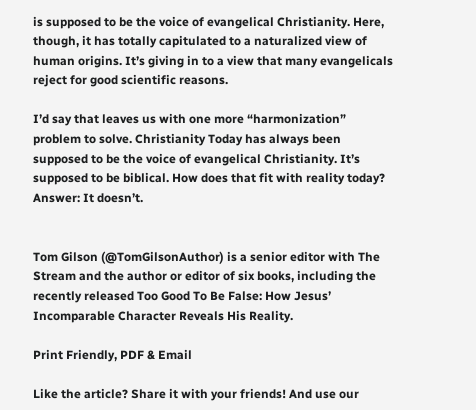is supposed to be the voice of evangelical Christianity. Here, though, it has totally capitulated to a naturalized view of human origins. It’s giving in to a view that many evangelicals reject for good scientific reasons.

I’d say that leaves us with one more “harmonization” problem to solve. Christianity Today has always been supposed to be the voice of evangelical Christianity. It’s supposed to be biblical. How does that fit with reality today? Answer: It doesn’t.


Tom Gilson (@TomGilsonAuthor) is a senior editor with The Stream and the author or editor of six books, including the recently released Too Good To Be False: How Jesus’ Incomparable Character Reveals His Reality.

Print Friendly, PDF & Email

Like the article? Share it with your friends! And use our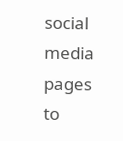social media pages to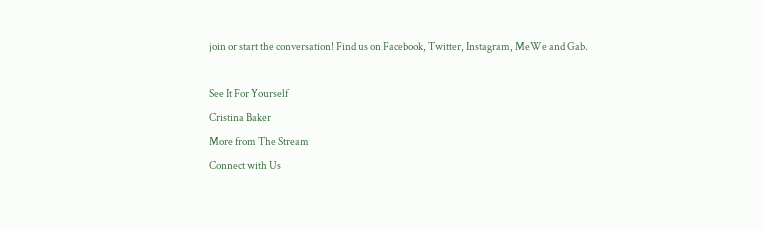join or start the conversation! Find us on Facebook, Twitter, Instagram, MeWe and Gab.

See It For Yourself
Cristina Baker
More from The Stream
Connect with Us